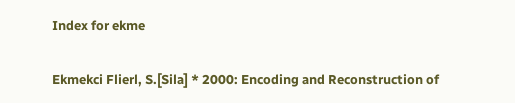Index for ekme

Ekmekci Flierl, S.[Sila] * 2000: Encoding and Reconstruction of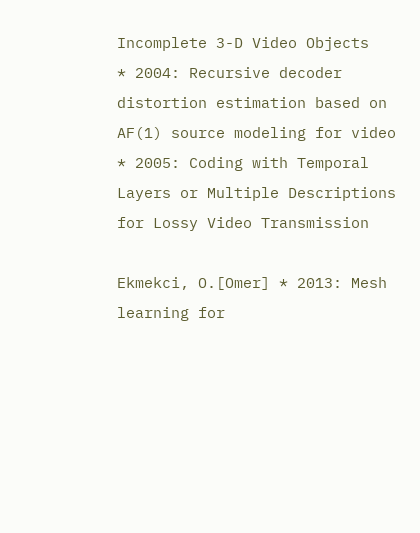Incomplete 3-D Video Objects
* 2004: Recursive decoder distortion estimation based on AF(1) source modeling for video
* 2005: Coding with Temporal Layers or Multiple Descriptions for Lossy Video Transmission

Ekmekci, O.[Omer] * 2013: Mesh learning for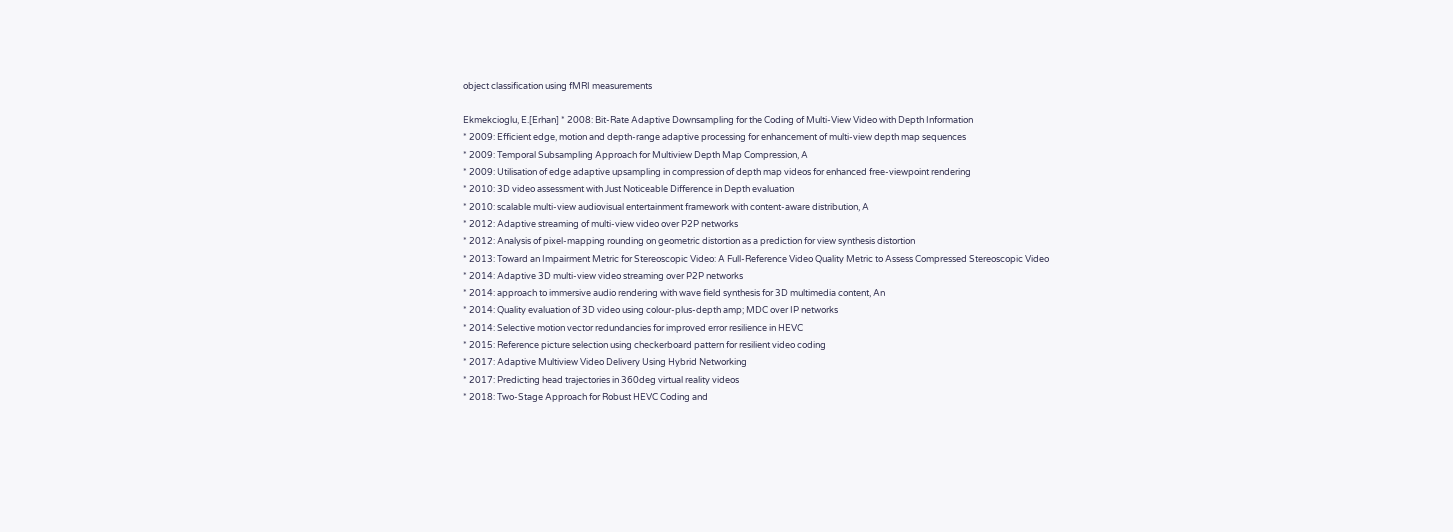object classification using fMRI measurements

Ekmekcioglu, E.[Erhan] * 2008: Bit-Rate Adaptive Downsampling for the Coding of Multi-View Video with Depth Information
* 2009: Efficient edge, motion and depth-range adaptive processing for enhancement of multi-view depth map sequences
* 2009: Temporal Subsampling Approach for Multiview Depth Map Compression, A
* 2009: Utilisation of edge adaptive upsampling in compression of depth map videos for enhanced free-viewpoint rendering
* 2010: 3D video assessment with Just Noticeable Difference in Depth evaluation
* 2010: scalable multi-view audiovisual entertainment framework with content-aware distribution, A
* 2012: Adaptive streaming of multi-view video over P2P networks
* 2012: Analysis of pixel-mapping rounding on geometric distortion as a prediction for view synthesis distortion
* 2013: Toward an Impairment Metric for Stereoscopic Video: A Full-Reference Video Quality Metric to Assess Compressed Stereoscopic Video
* 2014: Adaptive 3D multi-view video streaming over P2P networks
* 2014: approach to immersive audio rendering with wave field synthesis for 3D multimedia content, An
* 2014: Quality evaluation of 3D video using colour-plus-depth amp; MDC over IP networks
* 2014: Selective motion vector redundancies for improved error resilience in HEVC
* 2015: Reference picture selection using checkerboard pattern for resilient video coding
* 2017: Adaptive Multiview Video Delivery Using Hybrid Networking
* 2017: Predicting head trajectories in 360deg virtual reality videos
* 2018: Two-Stage Approach for Robust HEVC Coding and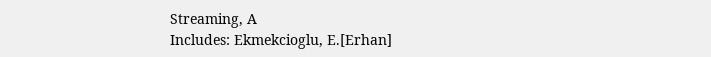Streaming, A
Includes: Ekmekcioglu, E.[Erhan]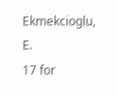Ekmekcioglu, E.
17 for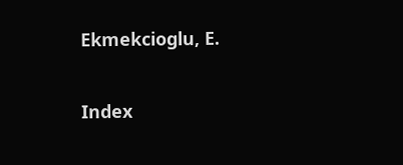Ekmekcioglu, E.

Index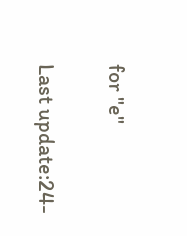for "e"

Last update:24-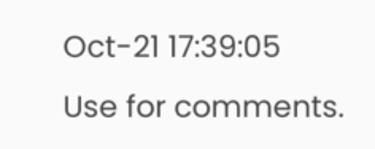Oct-21 17:39:05
Use for comments.